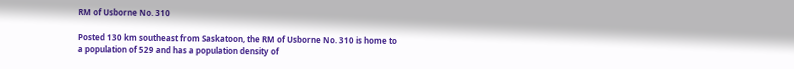RM of Usborne No. 310

Posted 130 km southeast from Saskatoon, the RM of Usborne No. 310 is home to a population of 529 and has a population density of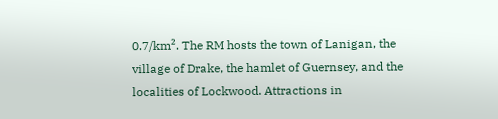0.7/km². The RM hosts the town of Lanigan, the village of Drake, the hamlet of Guernsey, and the localities of Lockwood. Attractions in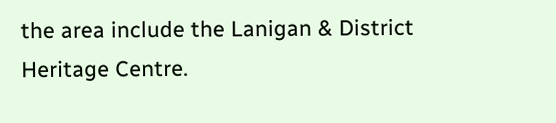the area include the Lanigan & District Heritage Centre.